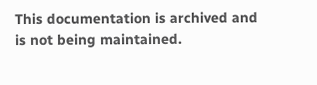This documentation is archived and is not being maintained.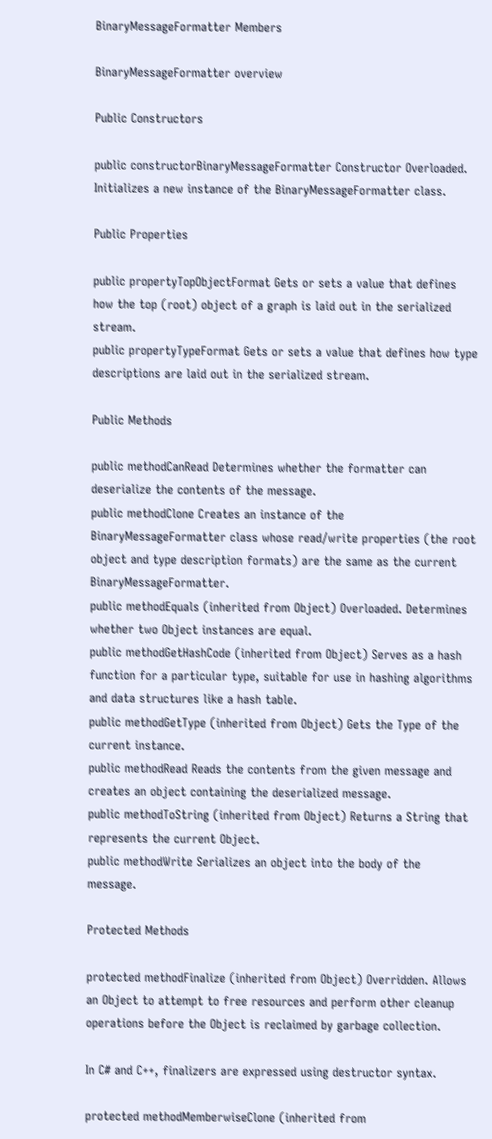BinaryMessageFormatter Members

BinaryMessageFormatter overview

Public Constructors

public constructorBinaryMessageFormatter Constructor Overloaded. Initializes a new instance of the BinaryMessageFormatter class.

Public Properties

public propertyTopObjectFormat Gets or sets a value that defines how the top (root) object of a graph is laid out in the serialized stream.
public propertyTypeFormat Gets or sets a value that defines how type descriptions are laid out in the serialized stream.

Public Methods

public methodCanRead Determines whether the formatter can deserialize the contents of the message.
public methodClone Creates an instance of the BinaryMessageFormatter class whose read/write properties (the root object and type description formats) are the same as the current BinaryMessageFormatter.
public methodEquals (inherited from Object) Overloaded. Determines whether two Object instances are equal.
public methodGetHashCode (inherited from Object) Serves as a hash function for a particular type, suitable for use in hashing algorithms and data structures like a hash table.
public methodGetType (inherited from Object) Gets the Type of the current instance.
public methodRead Reads the contents from the given message and creates an object containing the deserialized message.
public methodToString (inherited from Object) Returns a String that represents the current Object.
public methodWrite Serializes an object into the body of the message.

Protected Methods

protected methodFinalize (inherited from Object) Overridden. Allows an Object to attempt to free resources and perform other cleanup operations before the Object is reclaimed by garbage collection.

In C# and C++, finalizers are expressed using destructor syntax.

protected methodMemberwiseClone (inherited from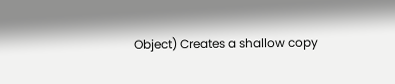Object) Creates a shallow copy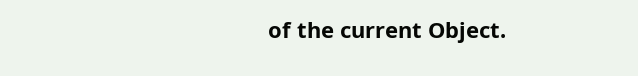of the current Object.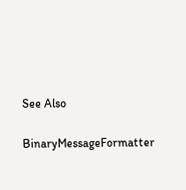See Also

BinaryMessageFormatter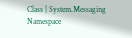Class | System.Messaging Namespace